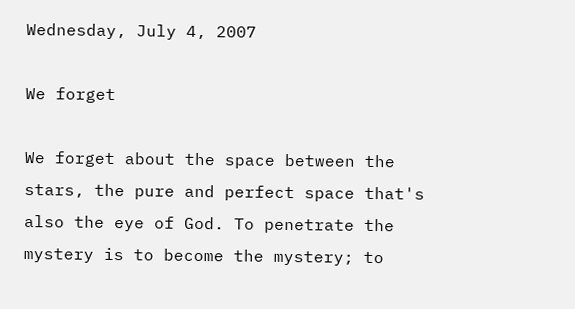Wednesday, July 4, 2007

We forget

We forget about the space between the stars, the pure and perfect space that's also the eye of God. To penetrate the mystery is to become the mystery; to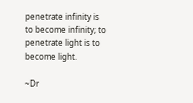penetrate infinity is to become infinity; to penetrate light is to become light.

~Dr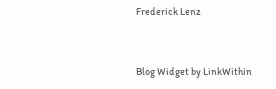Frederick Lenz


Blog Widget by LinkWithin